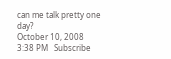can me talk pretty one day?
October 10, 2008 3:38 PM   Subscribe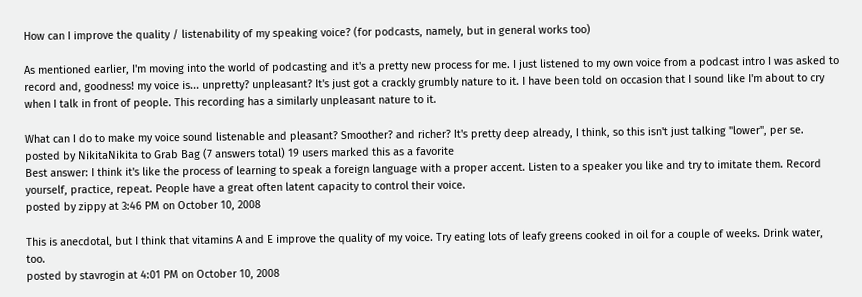How can I improve the quality / listenability of my speaking voice? (for podcasts, namely, but in general works too)

As mentioned earlier, I'm moving into the world of podcasting and it's a pretty new process for me. I just listened to my own voice from a podcast intro I was asked to record and, goodness! my voice is... unpretty? unpleasant? It's just got a crackly grumbly nature to it. I have been told on occasion that I sound like I'm about to cry when I talk in front of people. This recording has a similarly unpleasant nature to it.

What can I do to make my voice sound listenable and pleasant? Smoother? and richer? It's pretty deep already, I think, so this isn't just talking "lower", per se.
posted by NikitaNikita to Grab Bag (7 answers total) 19 users marked this as a favorite
Best answer: I think it's like the process of learning to speak a foreign language with a proper accent. Listen to a speaker you like and try to imitate them. Record yourself, practice, repeat. People have a great often latent capacity to control their voice.
posted by zippy at 3:46 PM on October 10, 2008

This is anecdotal, but I think that vitamins A and E improve the quality of my voice. Try eating lots of leafy greens cooked in oil for a couple of weeks. Drink water, too.
posted by stavrogin at 4:01 PM on October 10, 2008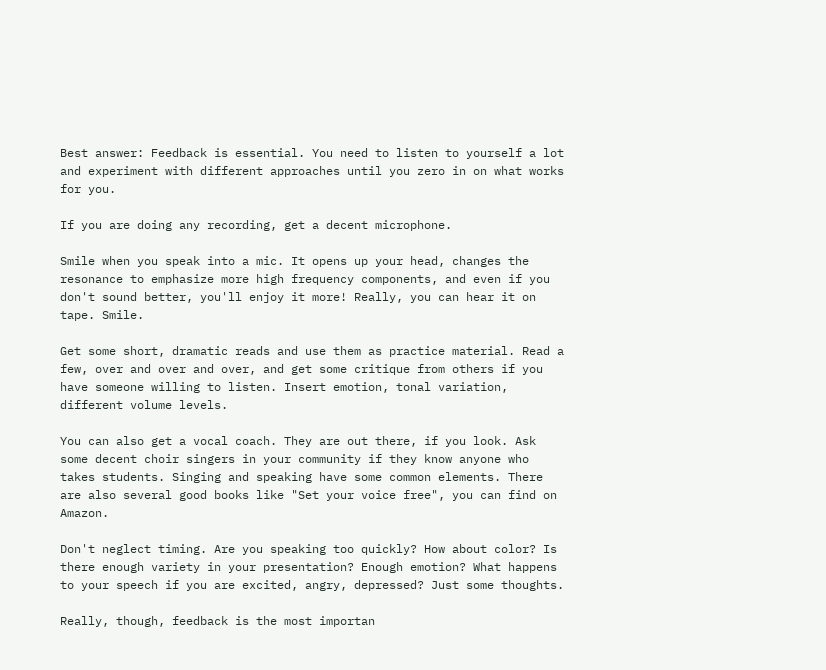Best answer: Feedback is essential. You need to listen to yourself a lot and experiment with different approaches until you zero in on what works for you.

If you are doing any recording, get a decent microphone.

Smile when you speak into a mic. It opens up your head, changes the resonance to emphasize more high frequency components, and even if you don't sound better, you'll enjoy it more! Really, you can hear it on tape. Smile.

Get some short, dramatic reads and use them as practice material. Read a few, over and over and over, and get some critique from others if you have someone willing to listen. Insert emotion, tonal variation, different volume levels.

You can also get a vocal coach. They are out there, if you look. Ask some decent choir singers in your community if they know anyone who takes students. Singing and speaking have some common elements. There are also several good books like "Set your voice free", you can find on Amazon.

Don't neglect timing. Are you speaking too quickly? How about color? Is there enough variety in your presentation? Enough emotion? What happens to your speech if you are excited, angry, depressed? Just some thoughts.

Really, though, feedback is the most importan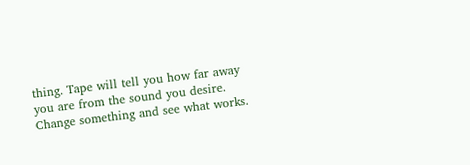thing. Tape will tell you how far away you are from the sound you desire. Change something and see what works.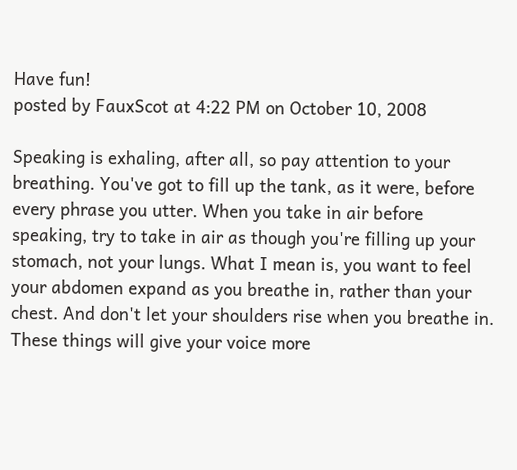Have fun!
posted by FauxScot at 4:22 PM on October 10, 2008

Speaking is exhaling, after all, so pay attention to your breathing. You've got to fill up the tank, as it were, before every phrase you utter. When you take in air before speaking, try to take in air as though you're filling up your stomach, not your lungs. What I mean is, you want to feel your abdomen expand as you breathe in, rather than your chest. And don't let your shoulders rise when you breathe in. These things will give your voice more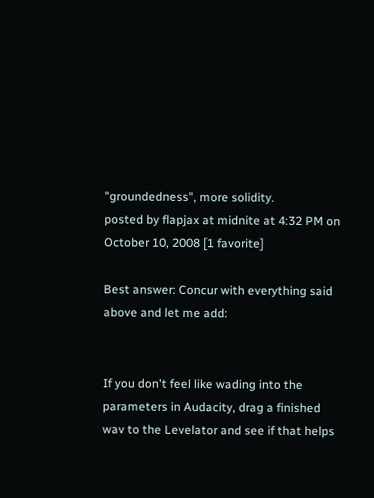"groundedness", more solidity.
posted by flapjax at midnite at 4:32 PM on October 10, 2008 [1 favorite]

Best answer: Concur with everything said above and let me add:


If you don't feel like wading into the parameters in Audacity, drag a finished wav to the Levelator and see if that helps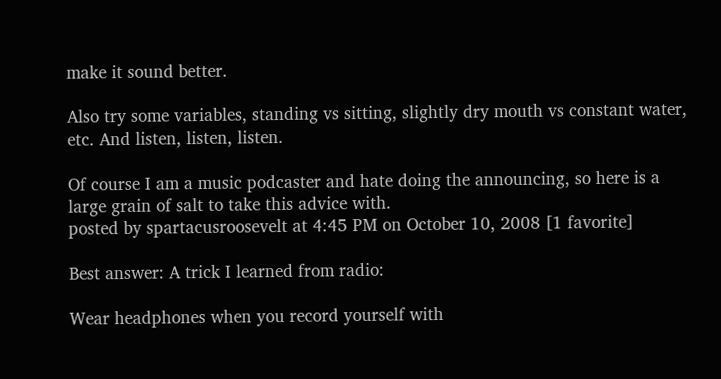make it sound better.

Also try some variables, standing vs sitting, slightly dry mouth vs constant water, etc. And listen, listen, listen.

Of course I am a music podcaster and hate doing the announcing, so here is a large grain of salt to take this advice with.
posted by spartacusroosevelt at 4:45 PM on October 10, 2008 [1 favorite]

Best answer: A trick I learned from radio:

Wear headphones when you record yourself with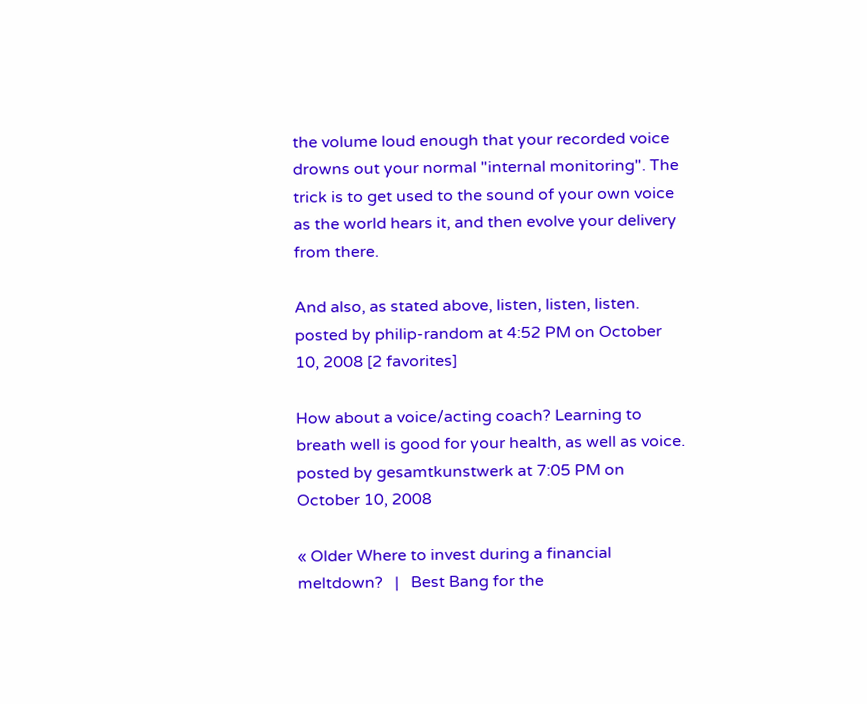the volume loud enough that your recorded voice drowns out your normal "internal monitoring". The trick is to get used to the sound of your own voice as the world hears it, and then evolve your delivery from there.

And also, as stated above, listen, listen, listen.
posted by philip-random at 4:52 PM on October 10, 2008 [2 favorites]

How about a voice/acting coach? Learning to breath well is good for your health, as well as voice.
posted by gesamtkunstwerk at 7:05 PM on October 10, 2008

« Older Where to invest during a financial meltdown?   |   Best Bang for the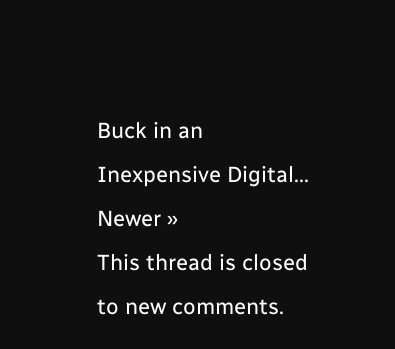Buck in an Inexpensive Digital... Newer »
This thread is closed to new comments.